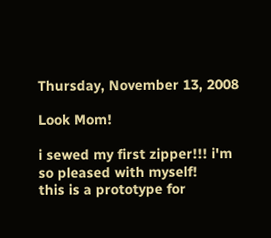Thursday, November 13, 2008

Look Mom!

i sewed my first zipper!!! i'm so pleased with myself!
this is a prototype for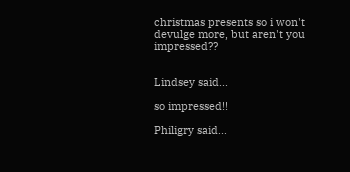christmas presents so i won't devulge more, but aren't you impressed??


Lindsey said...

so impressed!!

Philigry said...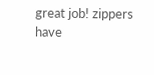great job! zippers have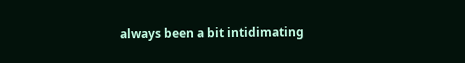always been a bit intidimating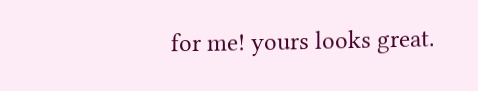for me! yours looks great.